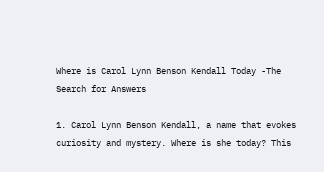Where is Carol Lynn Benson Kendall Today -The Search for Answers

1. Carol Lynn Benson Kendall, a name that evokes curiosity and mystery. Where is she today? This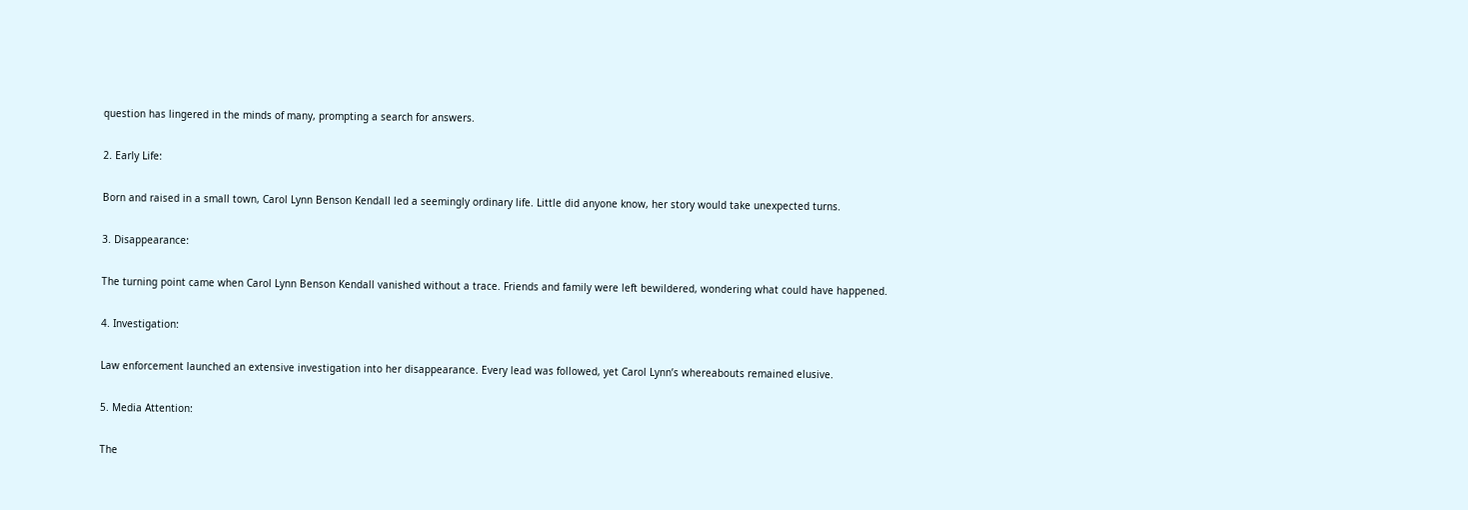question has lingered in the minds of many, prompting a search for answers.

2. Early Life:

Born and raised in a small town, Carol Lynn Benson Kendall led a seemingly ordinary life. Little did anyone know, her story would take unexpected turns.

3. Disappearance:

The turning point came when Carol Lynn Benson Kendall vanished without a trace. Friends and family were left bewildered, wondering what could have happened.

4. Investigation:

Law enforcement launched an extensive investigation into her disappearance. Every lead was followed, yet Carol Lynn’s whereabouts remained elusive.

5. Media Attention:

The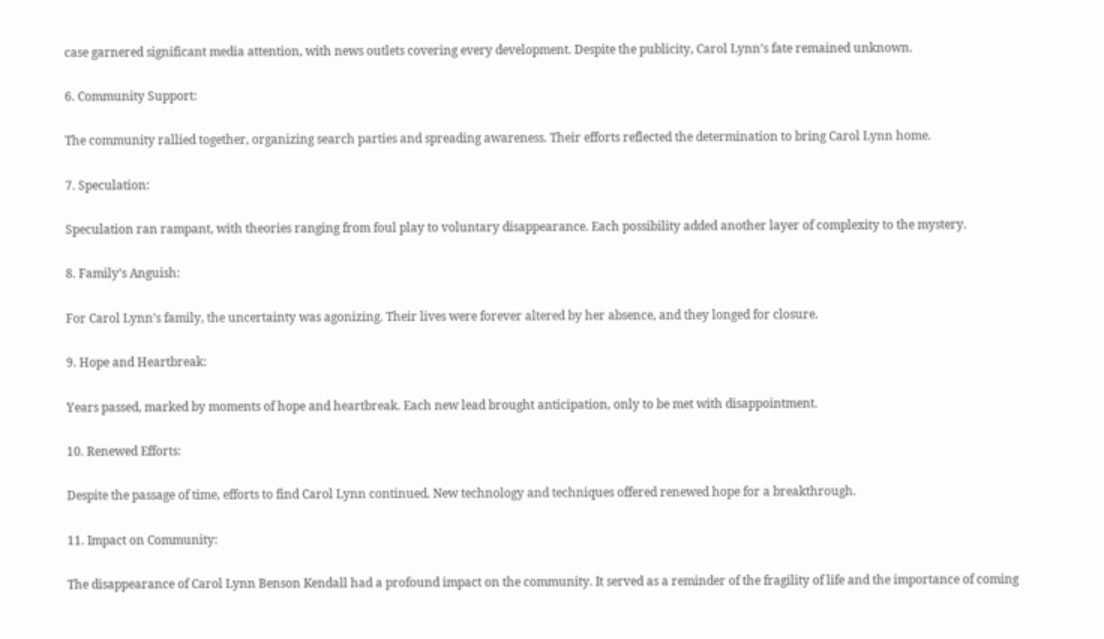case garnered significant media attention, with news outlets covering every development. Despite the publicity, Carol Lynn’s fate remained unknown.

6. Community Support:

The community rallied together, organizing search parties and spreading awareness. Their efforts reflected the determination to bring Carol Lynn home.

7. Speculation:

Speculation ran rampant, with theories ranging from foul play to voluntary disappearance. Each possibility added another layer of complexity to the mystery.

8. Family’s Anguish:

For Carol Lynn’s family, the uncertainty was agonizing. Their lives were forever altered by her absence, and they longed for closure.

9. Hope and Heartbreak:

Years passed, marked by moments of hope and heartbreak. Each new lead brought anticipation, only to be met with disappointment.

10. Renewed Efforts:

Despite the passage of time, efforts to find Carol Lynn continued. New technology and techniques offered renewed hope for a breakthrough.

11. Impact on Community:

The disappearance of Carol Lynn Benson Kendall had a profound impact on the community. It served as a reminder of the fragility of life and the importance of coming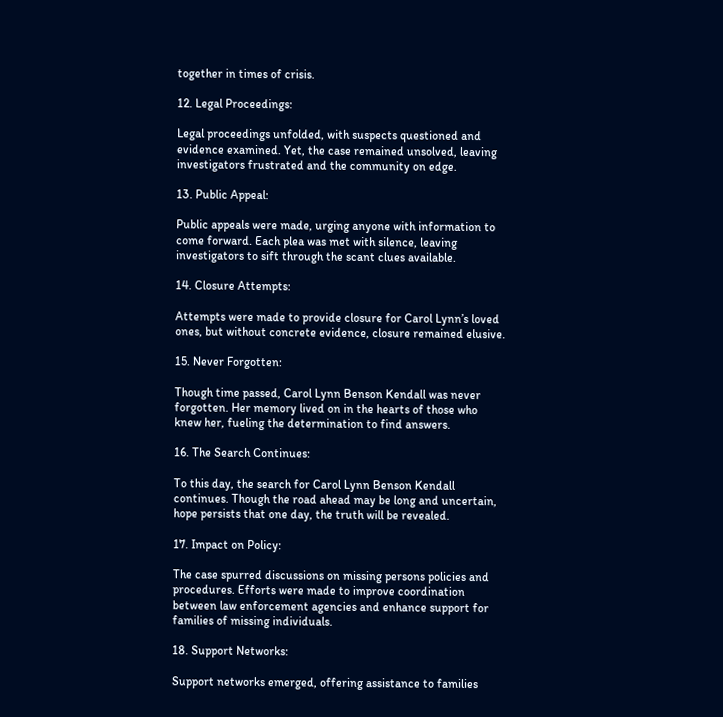together in times of crisis.

12. Legal Proceedings:

Legal proceedings unfolded, with suspects questioned and evidence examined. Yet, the case remained unsolved, leaving investigators frustrated and the community on edge.

13. Public Appeal:

Public appeals were made, urging anyone with information to come forward. Each plea was met with silence, leaving investigators to sift through the scant clues available.

14. Closure Attempts:

Attempts were made to provide closure for Carol Lynn’s loved ones, but without concrete evidence, closure remained elusive.

15. Never Forgotten:

Though time passed, Carol Lynn Benson Kendall was never forgotten. Her memory lived on in the hearts of those who knew her, fueling the determination to find answers.

16. The Search Continues:

To this day, the search for Carol Lynn Benson Kendall continues. Though the road ahead may be long and uncertain, hope persists that one day, the truth will be revealed.

17. Impact on Policy:

The case spurred discussions on missing persons policies and procedures. Efforts were made to improve coordination between law enforcement agencies and enhance support for families of missing individuals.

18. Support Networks:

Support networks emerged, offering assistance to families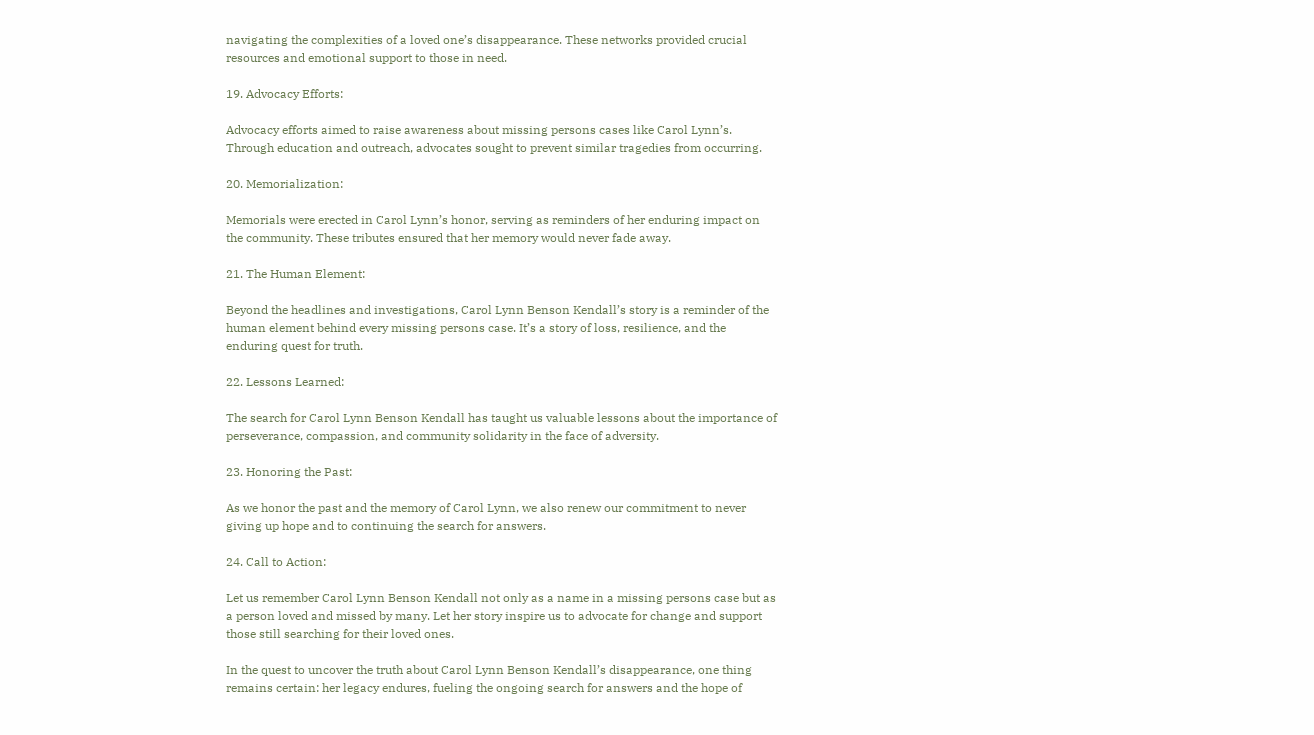navigating the complexities of a loved one’s disappearance. These networks provided crucial resources and emotional support to those in need.

19. Advocacy Efforts:

Advocacy efforts aimed to raise awareness about missing persons cases like Carol Lynn’s. Through education and outreach, advocates sought to prevent similar tragedies from occurring.

20. Memorialization:

Memorials were erected in Carol Lynn’s honor, serving as reminders of her enduring impact on the community. These tributes ensured that her memory would never fade away.

21. The Human Element:

Beyond the headlines and investigations, Carol Lynn Benson Kendall’s story is a reminder of the human element behind every missing persons case. It’s a story of loss, resilience, and the enduring quest for truth.

22. Lessons Learned:

The search for Carol Lynn Benson Kendall has taught us valuable lessons about the importance of perseverance, compassion, and community solidarity in the face of adversity.

23. Honoring the Past:

As we honor the past and the memory of Carol Lynn, we also renew our commitment to never giving up hope and to continuing the search for answers.

24. Call to Action:

Let us remember Carol Lynn Benson Kendall not only as a name in a missing persons case but as a person loved and missed by many. Let her story inspire us to advocate for change and support those still searching for their loved ones.

In the quest to uncover the truth about Carol Lynn Benson Kendall’s disappearance, one thing remains certain: her legacy endures, fueling the ongoing search for answers and the hope of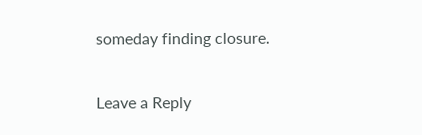someday finding closure.

Leave a Reply